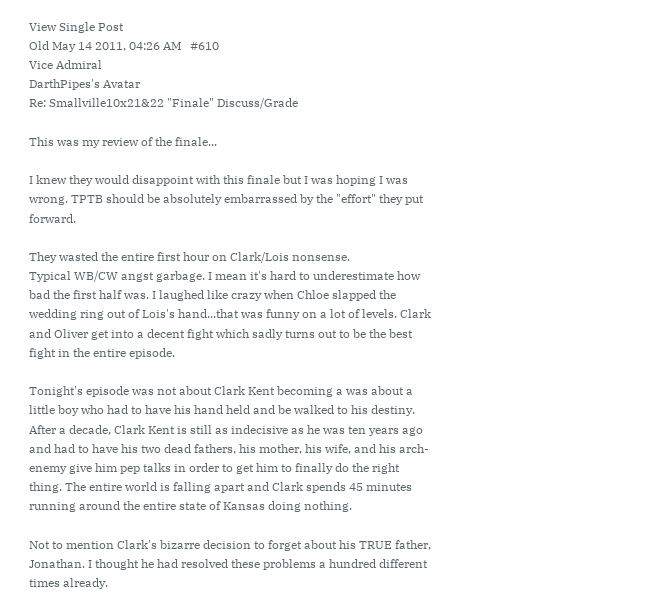View Single Post
Old May 14 2011, 04:26 AM   #610
Vice Admiral
DarthPipes's Avatar
Re: Smallville10x21&22 "Finale" Discuss/Grade

This was my review of the finale...

I knew they would disappoint with this finale but I was hoping I was wrong. TPTB should be absolutely embarrassed by the "effort" they put forward.

They wasted the entire first hour on Clark/Lois nonsense.
Typical WB/CW angst garbage. I mean it's hard to underestimate how bad the first half was. I laughed like crazy when Chloe slapped the wedding ring out of Lois's hand...that was funny on a lot of levels. Clark and Oliver get into a decent fight which sadly turns out to be the best fight in the entire episode.

Tonight's episode was not about Clark Kent becoming a was about a little boy who had to have his hand held and be walked to his destiny. After a decade, Clark Kent is still as indecisive as he was ten years ago and had to have his two dead fathers, his mother, his wife, and his arch-enemy give him pep talks in order to get him to finally do the right thing. The entire world is falling apart and Clark spends 45 minutes running around the entire state of Kansas doing nothing.

Not to mention Clark's bizarre decision to forget about his TRUE father, Jonathan. I thought he had resolved these problems a hundred different times already.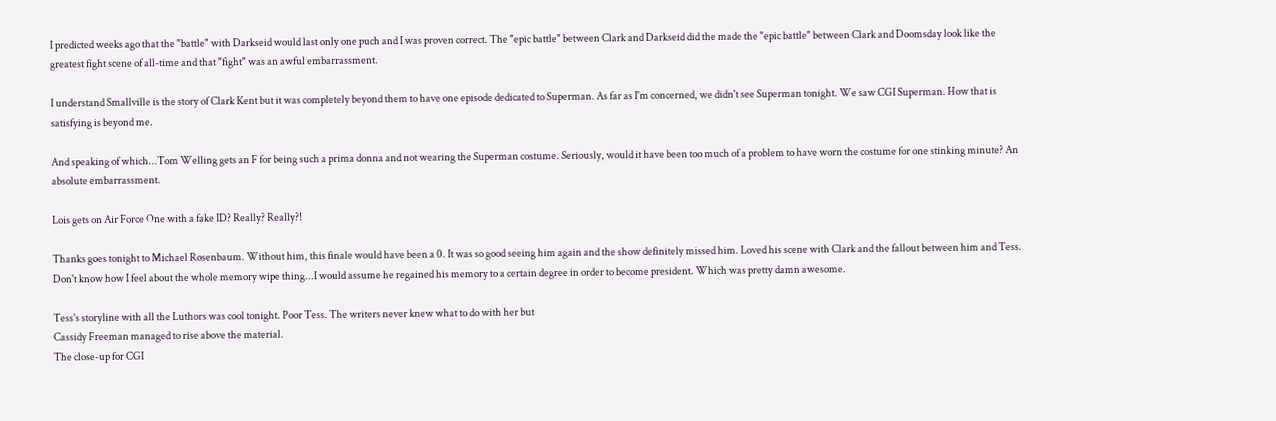I predicted weeks ago that the "battle" with Darkseid would last only one puch and I was proven correct. The "epic battle" between Clark and Darkseid did the made the "epic battle" between Clark and Doomsday look like the greatest fight scene of all-time and that "fight" was an awful embarrassment.

I understand Smallville is the story of Clark Kent but it was completely beyond them to have one episode dedicated to Superman. As far as I'm concerned, we didn't see Superman tonight. We saw CGI Superman. How that is satisfying is beyond me.

And speaking of which...Tom Welling gets an F for being such a prima donna and not wearing the Superman costume. Seriously, would it have been too much of a problem to have worn the costume for one stinking minute? An absolute embarrassment.

Lois gets on Air Force One with a fake ID? Really? Really?!

Thanks goes tonight to Michael Rosenbaum. Without him, this finale would have been a 0. It was so good seeing him again and the show definitely missed him. Loved his scene with Clark and the fallout between him and Tess. Don't know how I feel about the whole memory wipe thing...I would assume he regained his memory to a certain degree in order to become president. Which was pretty damn awesome.

Tess's storyline with all the Luthors was cool tonight. Poor Tess. The writers never knew what to do with her but
Cassidy Freeman managed to rise above the material.
The close-up for CGI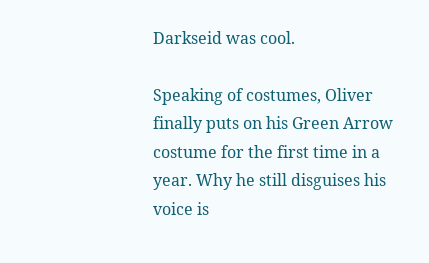Darkseid was cool.

Speaking of costumes, Oliver finally puts on his Green Arrow costume for the first time in a year. Why he still disguises his voice is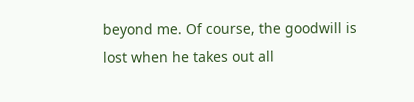beyond me. Of course, the goodwill is lost when he takes out all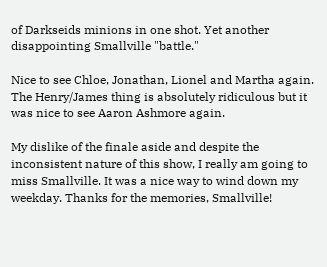of Darkseids minions in one shot. Yet another disappointing Smallville "battle."

Nice to see Chloe, Jonathan, Lionel and Martha again. The Henry/James thing is absolutely ridiculous but it was nice to see Aaron Ashmore again.

My dislike of the finale aside and despite the inconsistent nature of this show, I really am going to miss Smallville. It was a nice way to wind down my weekday. Thanks for the memories, Smallville!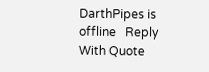DarthPipes is offline   Reply With Quote